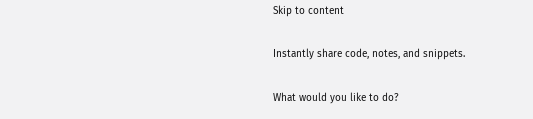Skip to content

Instantly share code, notes, and snippets.

What would you like to do?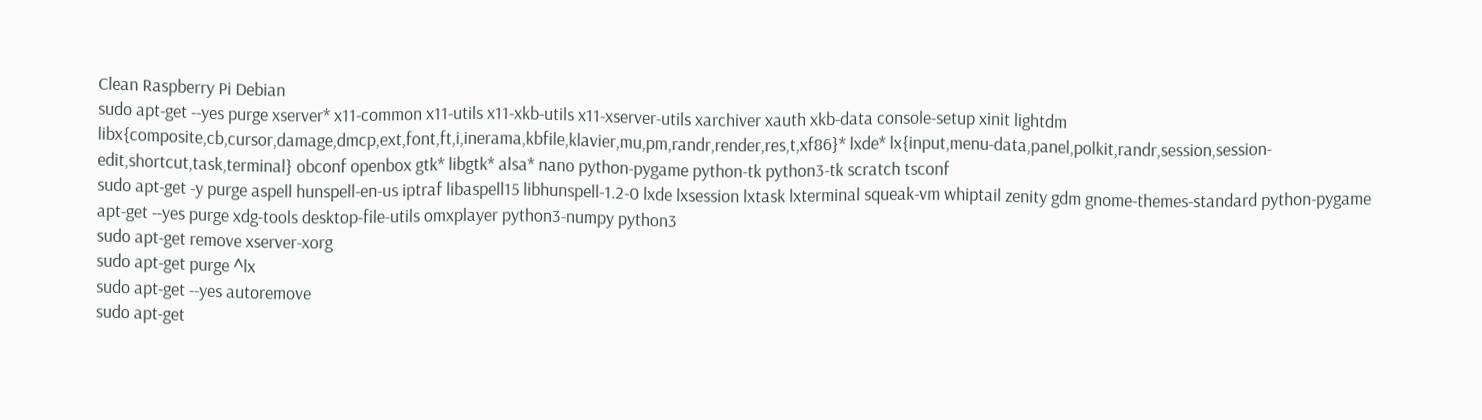Clean Raspberry Pi Debian
sudo apt-get --yes purge xserver* x11-common x11-utils x11-xkb-utils x11-xserver-utils xarchiver xauth xkb-data console-setup xinit lightdm libx{composite,cb,cursor,damage,dmcp,ext,font,ft,i,inerama,kbfile,klavier,mu,pm,randr,render,res,t,xf86}* lxde* lx{input,menu-data,panel,polkit,randr,session,session-edit,shortcut,task,terminal} obconf openbox gtk* libgtk* alsa* nano python-pygame python-tk python3-tk scratch tsconf
sudo apt-get -y purge aspell hunspell-en-us iptraf libaspell15 libhunspell-1.2-0 lxde lxsession lxtask lxterminal squeak-vm whiptail zenity gdm gnome-themes-standard python-pygame
apt-get --yes purge xdg-tools desktop-file-utils omxplayer python3-numpy python3
sudo apt-get remove xserver-xorg
sudo apt-get purge ^lx
sudo apt-get --yes autoremove
sudo apt-get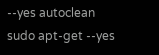--yes autoclean
sudo apt-get --yes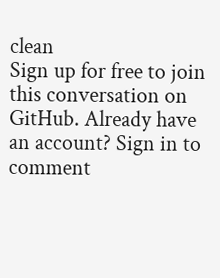clean
Sign up for free to join this conversation on GitHub. Already have an account? Sign in to comment